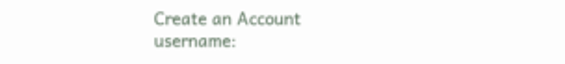Create an Account
username: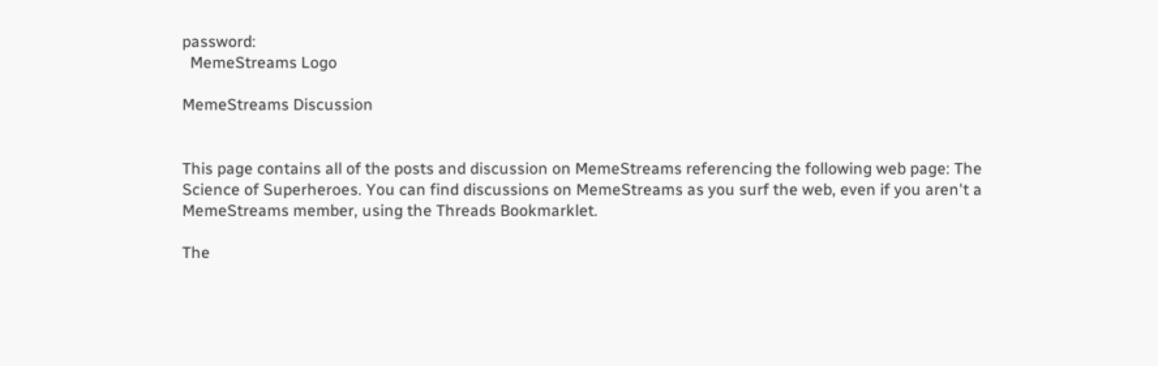password:
  MemeStreams Logo

MemeStreams Discussion


This page contains all of the posts and discussion on MemeStreams referencing the following web page: The Science of Superheroes. You can find discussions on MemeStreams as you surf the web, even if you aren't a MemeStreams member, using the Threads Bookmarklet.

The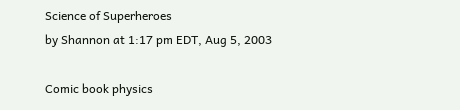Science of Superheroes
by Shannon at 1:17 pm EDT, Aug 5, 2003

Comic book physics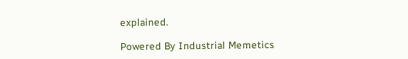explained.

Powered By Industrial Memetics